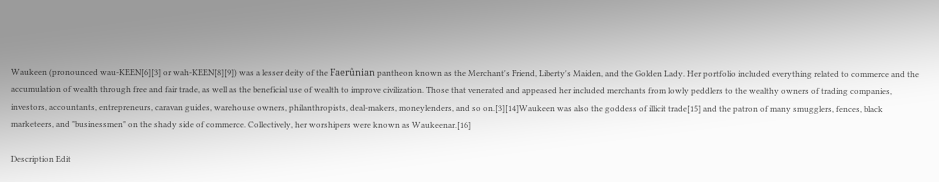Waukeen (pronounced wau-KEEN[6][3] or wah-KEEN[8][9]) was a lesser deity of the Faerûnian pantheon known as the Merchant's Friend, Liberty's Maiden, and the Golden Lady. Her portfolio included everything related to commerce and the accumulation of wealth through free and fair trade, as well as the beneficial use of wealth to improve civilization. Those that venerated and appeased her included merchants from lowly peddlers to the wealthy owners of trading companies, investors, accountants, entrepreneurs, caravan guides, warehouse owners, philanthropists, deal-makers, moneylenders, and so on.[3][14]Waukeen was also the goddess of illicit trade[15] and the patron of many smugglers, fences, black marketeers, and "businessmen" on the shady side of commerce. Collectively, her worshipers were known as Waukeenar.[16]

Description Edit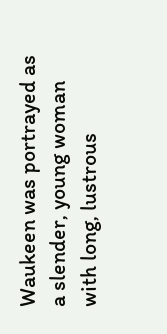Waukeen was portrayed as a slender, young woman with long, lustrous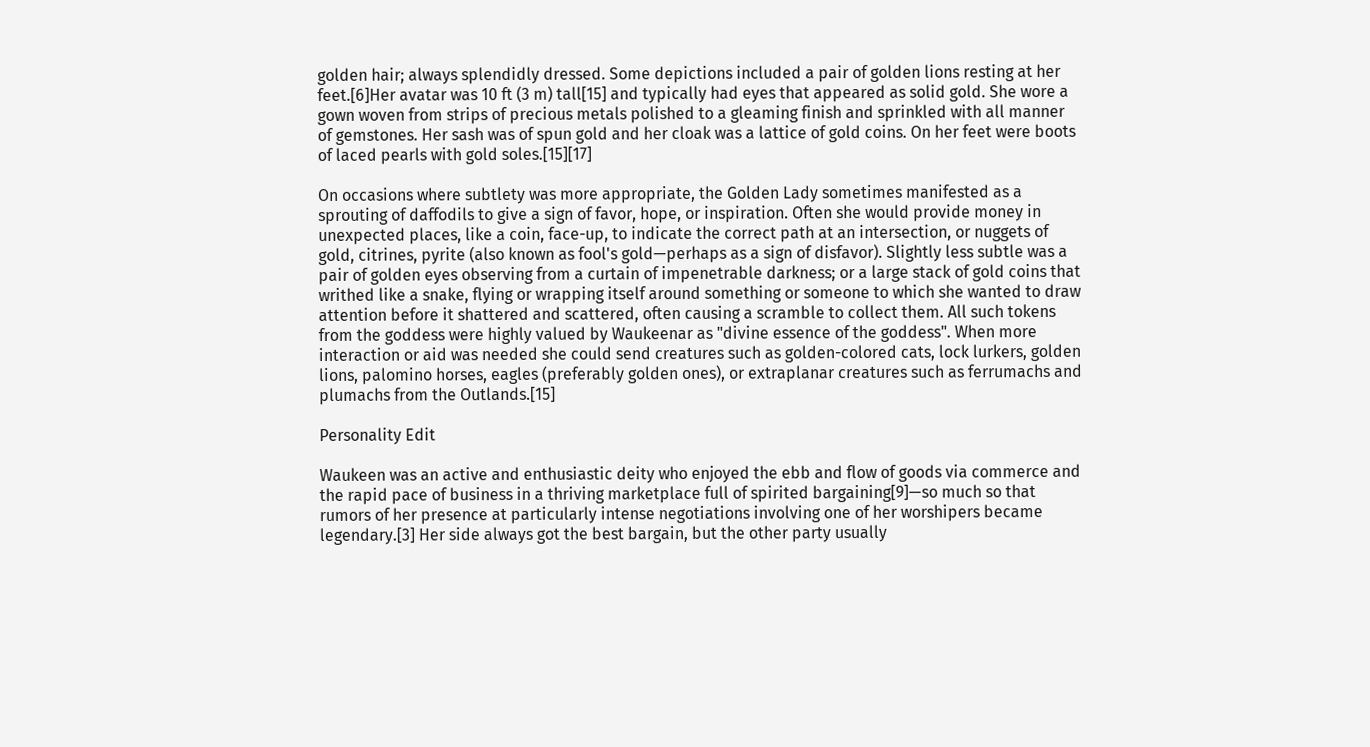golden hair; always splendidly dressed. Some depictions included a pair of golden lions resting at her feet.[6]Her avatar was 10 ft (3 m) tall[15] and typically had eyes that appeared as solid gold. She wore a gown woven from strips of precious metals polished to a gleaming finish and sprinkled with all manner of gemstones. Her sash was of spun gold and her cloak was a lattice of gold coins. On her feet were boots of laced pearls with gold soles.[15][17]

On occasions where subtlety was more appropriate, the Golden Lady sometimes manifested as a sprouting of daffodils to give a sign of favor, hope, or inspiration. Often she would provide money in unexpected places, like a coin, face-up, to indicate the correct path at an intersection, or nuggets of gold, citrines, pyrite (also known as fool's gold—perhaps as a sign of disfavor). Slightly less subtle was a pair of golden eyes observing from a curtain of impenetrable darkness; or a large stack of gold coins that writhed like a snake, flying or wrapping itself around something or someone to which she wanted to draw attention before it shattered and scattered, often causing a scramble to collect them. All such tokens from the goddess were highly valued by Waukeenar as "divine essence of the goddess". When more interaction or aid was needed she could send creatures such as golden-colored cats, lock lurkers, golden lions, palomino horses, eagles (preferably golden ones), or extraplanar creatures such as ferrumachs and plumachs from the Outlands.[15]

Personality Edit

Waukeen was an active and enthusiastic deity who enjoyed the ebb and flow of goods via commerce and the rapid pace of business in a thriving marketplace full of spirited bargaining[9]—so much so that rumors of her presence at particularly intense negotiations involving one of her worshipers became legendary.[3] Her side always got the best bargain, but the other party usually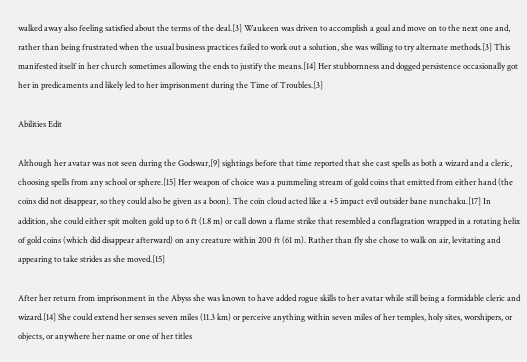walked away also feeling satisfied about the terms of the deal.[3] Waukeen was driven to accomplish a goal and move on to the next one and, rather than being frustrated when the usual business practices failed to work out a solution, she was willing to try alternate methods.[3] This manifested itself in her church sometimes allowing the ends to justify the means.[14] Her stubbornness and dogged persistence occasionally got her in predicaments and likely led to her imprisonment during the Time of Troubles.[3]

Abilities Edit

Although her avatar was not seen during the Godswar,[9] sightings before that time reported that she cast spells as both a wizard and a cleric, choosing spells from any school or sphere.[15] Her weapon of choice was a pummeling stream of gold coins that emitted from either hand (the coins did not disappear, so they could also be given as a boon). The coin cloud acted like a +5 impact evil outsider bane nunchaku.[17] In addition, she could either spit molten gold up to 6 ft (1.8 m) or call down a flame strike that resembled a conflagration wrapped in a rotating helix of gold coins (which did disappear afterward) on any creature within 200 ft (61 m). Rather than fly she chose to walk on air, levitating and appearing to take strides as she moved.[15]

After her return from imprisonment in the Abyss she was known to have added rogue skills to her avatar while still being a formidable cleric and wizard.[14] She could extend her senses seven miles (11.3 km) or perceive anything within seven miles of her temples, holy sites, worshipers, or objects, or anywhere her name or one of her titles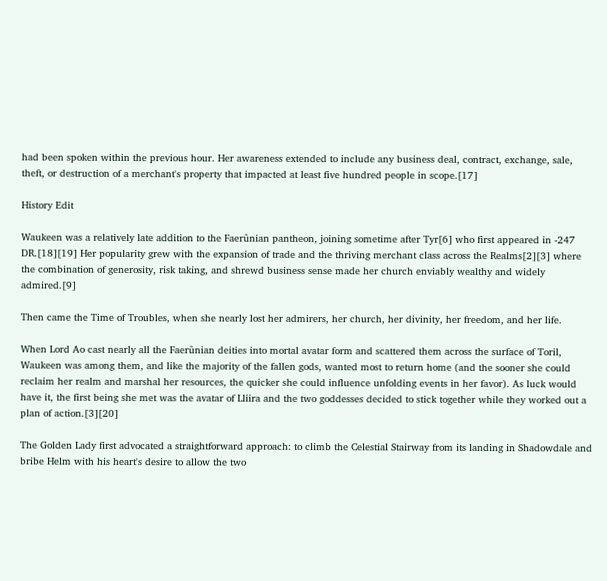had been spoken within the previous hour. Her awareness extended to include any business deal, contract, exchange, sale, theft, or destruction of a merchant's property that impacted at least five hundred people in scope.[17]

History Edit

Waukeen was a relatively late addition to the Faerûnian pantheon, joining sometime after Tyr[6] who first appeared in -247 DR.[18][19] Her popularity grew with the expansion of trade and the thriving merchant class across the Realms[2][3] where the combination of generosity, risk taking, and shrewd business sense made her church enviably wealthy and widely admired.[9]

Then came the Time of Troubles, when she nearly lost her admirers, her church, her divinity, her freedom, and her life.

When Lord Ao cast nearly all the Faerûnian deities into mortal avatar form and scattered them across the surface of Toril, Waukeen was among them, and like the majority of the fallen gods, wanted most to return home (and the sooner she could reclaim her realm and marshal her resources, the quicker she could influence unfolding events in her favor). As luck would have it, the first being she met was the avatar of Lliira and the two goddesses decided to stick together while they worked out a plan of action.[3][20]

The Golden Lady first advocated a straightforward approach: to climb the Celestial Stairway from its landing in Shadowdale and bribe Helm with his heart's desire to allow the two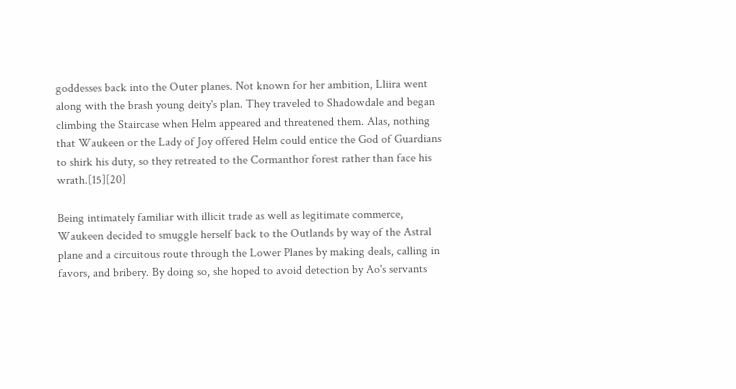goddesses back into the Outer planes. Not known for her ambition, Lliira went along with the brash young deity's plan. They traveled to Shadowdale and began climbing the Staircase when Helm appeared and threatened them. Alas, nothing that Waukeen or the Lady of Joy offered Helm could entice the God of Guardians to shirk his duty, so they retreated to the Cormanthor forest rather than face his wrath.[15][20]

Being intimately familiar with illicit trade as well as legitimate commerce, Waukeen decided to smuggle herself back to the Outlands by way of the Astral plane and a circuitous route through the Lower Planes by making deals, calling in favors, and bribery. By doing so, she hoped to avoid detection by Ao's servants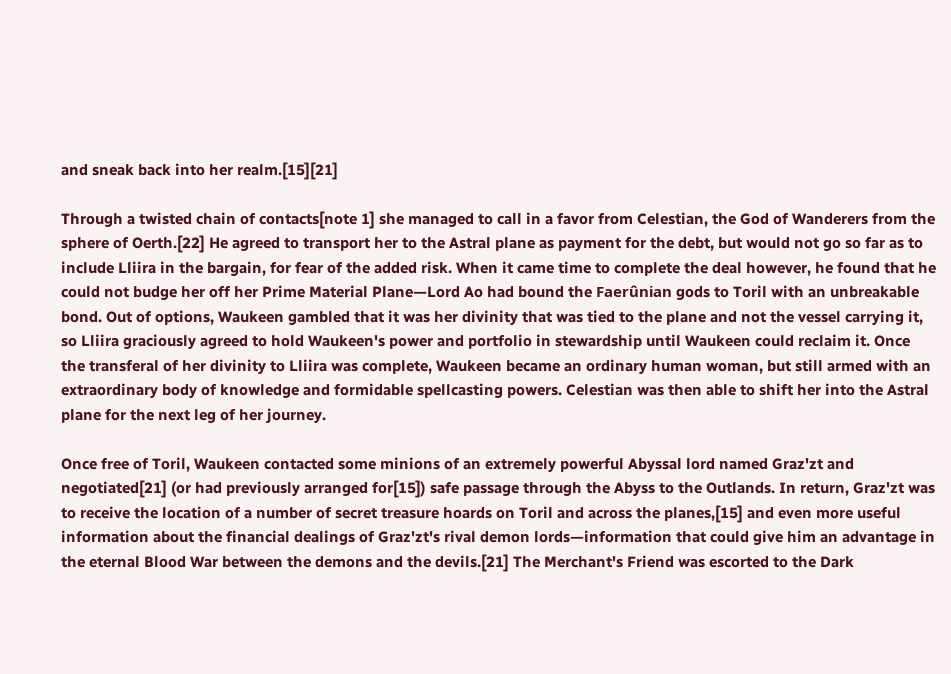and sneak back into her realm.[15][21]

Through a twisted chain of contacts[note 1] she managed to call in a favor from Celestian, the God of Wanderers from the sphere of Oerth.[22] He agreed to transport her to the Astral plane as payment for the debt, but would not go so far as to include Lliira in the bargain, for fear of the added risk. When it came time to complete the deal however, he found that he could not budge her off her Prime Material Plane—Lord Ao had bound the Faerûnian gods to Toril with an unbreakable bond. Out of options, Waukeen gambled that it was her divinity that was tied to the plane and not the vessel carrying it, so Lliira graciously agreed to hold Waukeen's power and portfolio in stewardship until Waukeen could reclaim it. Once the transferal of her divinity to Lliira was complete, Waukeen became an ordinary human woman, but still armed with an extraordinary body of knowledge and formidable spellcasting powers. Celestian was then able to shift her into the Astral plane for the next leg of her journey.

Once free of Toril, Waukeen contacted some minions of an extremely powerful Abyssal lord named Graz'zt and negotiated[21] (or had previously arranged for[15]) safe passage through the Abyss to the Outlands. In return, Graz'zt was to receive the location of a number of secret treasure hoards on Toril and across the planes,[15] and even more useful information about the financial dealings of Graz'zt's rival demon lords—information that could give him an advantage in the eternal Blood War between the demons and the devils.[21] The Merchant's Friend was escorted to the Dark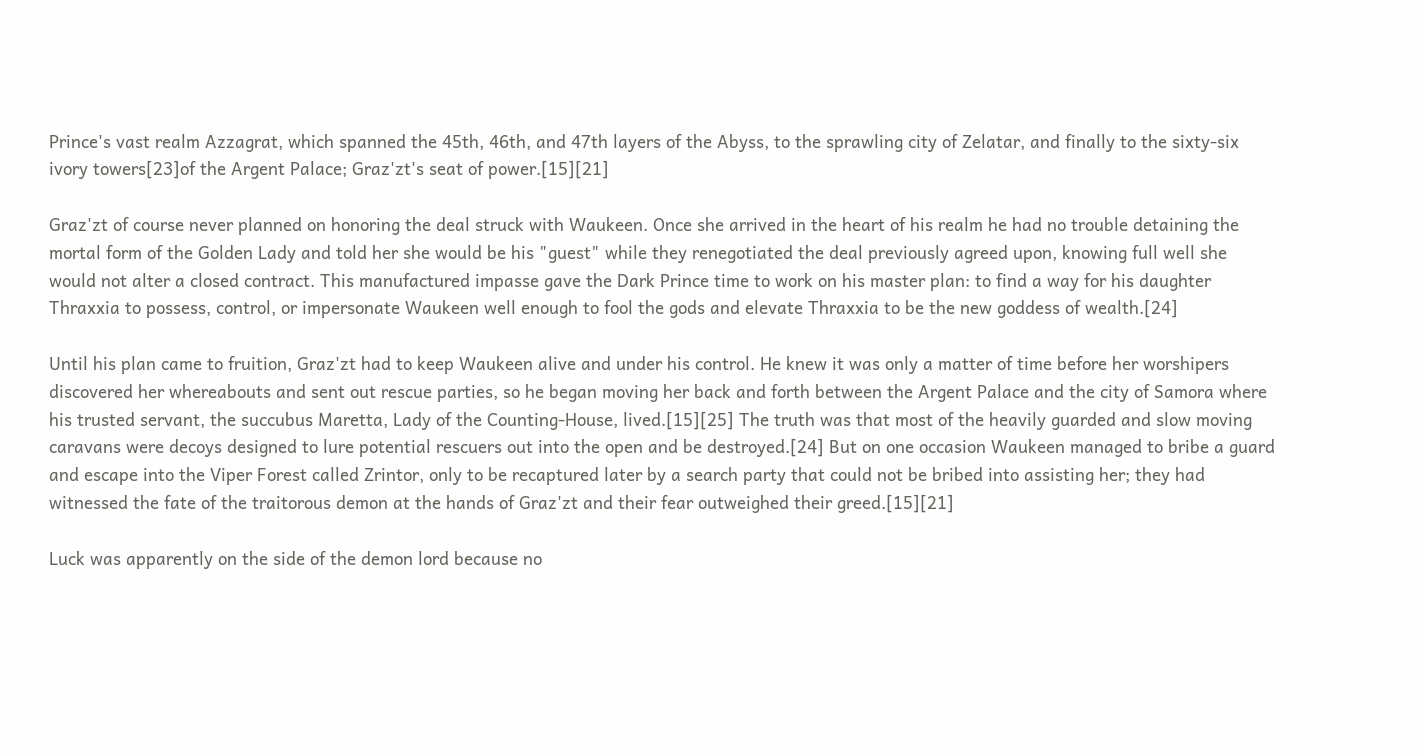Prince's vast realm Azzagrat, which spanned the 45th, 46th, and 47th layers of the Abyss, to the sprawling city of Zelatar, and finally to the sixty-six ivory towers[23]of the Argent Palace; Graz'zt's seat of power.[15][21]

Graz'zt of course never planned on honoring the deal struck with Waukeen. Once she arrived in the heart of his realm he had no trouble detaining the mortal form of the Golden Lady and told her she would be his "guest" while they renegotiated the deal previously agreed upon, knowing full well she would not alter a closed contract. This manufactured impasse gave the Dark Prince time to work on his master plan: to find a way for his daughter Thraxxia to possess, control, or impersonate Waukeen well enough to fool the gods and elevate Thraxxia to be the new goddess of wealth.[24]

Until his plan came to fruition, Graz'zt had to keep Waukeen alive and under his control. He knew it was only a matter of time before her worshipers discovered her whereabouts and sent out rescue parties, so he began moving her back and forth between the Argent Palace and the city of Samora where his trusted servant, the succubus Maretta, Lady of the Counting-House, lived.[15][25] The truth was that most of the heavily guarded and slow moving caravans were decoys designed to lure potential rescuers out into the open and be destroyed.[24] But on one occasion Waukeen managed to bribe a guard and escape into the Viper Forest called Zrintor, only to be recaptured later by a search party that could not be bribed into assisting her; they had witnessed the fate of the traitorous demon at the hands of Graz'zt and their fear outweighed their greed.[15][21]

Luck was apparently on the side of the demon lord because no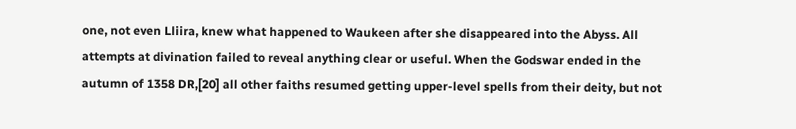one, not even Lliira, knew what happened to Waukeen after she disappeared into the Abyss. All attempts at divination failed to reveal anything clear or useful. When the Godswar ended in the autumn of 1358 DR,[20] all other faiths resumed getting upper-level spells from their deity, but not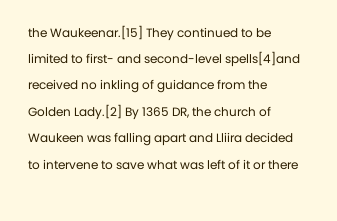the Waukeenar.[15] They continued to be limited to first- and second-level spells[4]and received no inkling of guidance from the Golden Lady.[2] By 1365 DR, the church of Waukeen was falling apart and Lliira decided to intervene to save what was left of it or there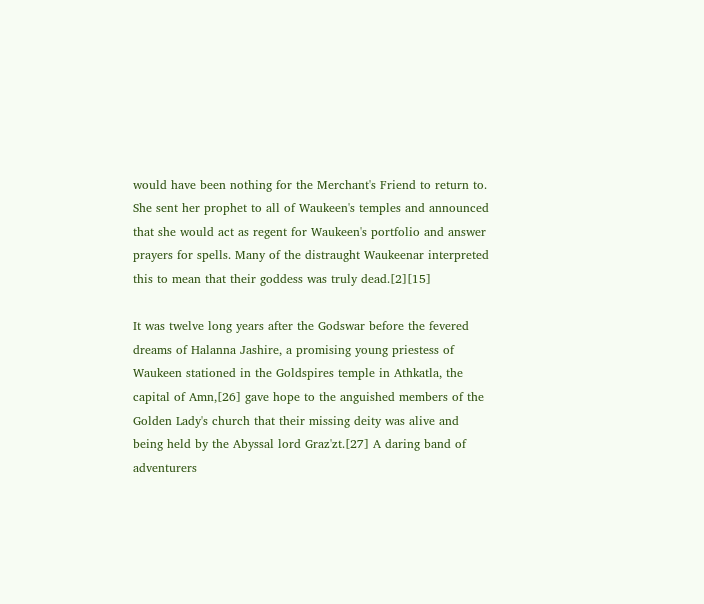would have been nothing for the Merchant's Friend to return to. She sent her prophet to all of Waukeen's temples and announced that she would act as regent for Waukeen's portfolio and answer prayers for spells. Many of the distraught Waukeenar interpreted this to mean that their goddess was truly dead.[2][15]

It was twelve long years after the Godswar before the fevered dreams of Halanna Jashire, a promising young priestess of Waukeen stationed in the Goldspires temple in Athkatla, the capital of Amn,[26] gave hope to the anguished members of the Golden Lady's church that their missing deity was alive and being held by the Abyssal lord Graz'zt.[27] A daring band of adventurers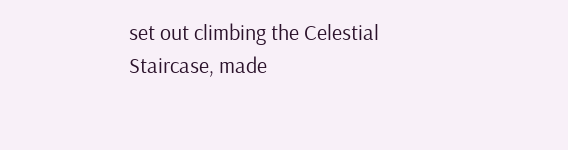set out climbing the Celestial Staircase, made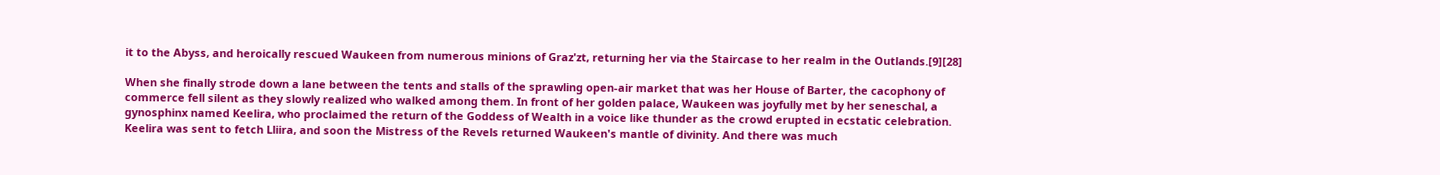it to the Abyss, and heroically rescued Waukeen from numerous minions of Graz'zt, returning her via the Staircase to her realm in the Outlands.[9][28]

When she finally strode down a lane between the tents and stalls of the sprawling open-air market that was her House of Barter, the cacophony of commerce fell silent as they slowly realized who walked among them. In front of her golden palace, Waukeen was joyfully met by her seneschal, a gynosphinx named Keelira, who proclaimed the return of the Goddess of Wealth in a voice like thunder as the crowd erupted in ecstatic celebration. Keelira was sent to fetch Lliira, and soon the Mistress of the Revels returned Waukeen's mantle of divinity. And there was much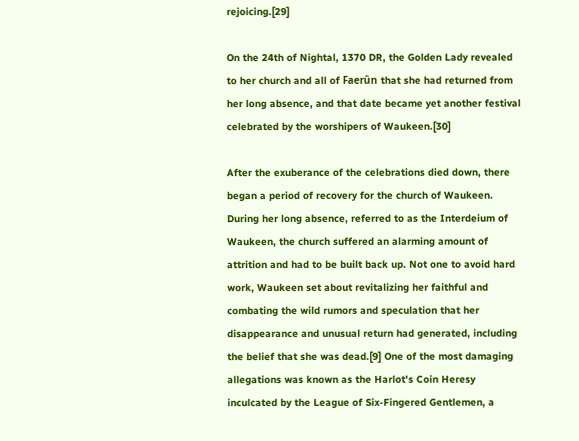rejoicing.[29]

On the 24th of Nightal, 1370 DR, the Golden Lady revealed to her church and all of Faerûn that she had returned from her long absence, and that date became yet another festival celebrated by the worshipers of Waukeen.[30]

After the exuberance of the celebrations died down, there began a period of recovery for the church of Waukeen. During her long absence, referred to as the Interdeium of Waukeen, the church suffered an alarming amount of attrition and had to be built back up. Not one to avoid hard work, Waukeen set about revitalizing her faithful and combating the wild rumors and speculation that her disappearance and unusual return had generated, including the belief that she was dead.[9] One of the most damaging allegations was known as the Harlot's Coin Heresy inculcated by the League of Six-Fingered Gentlemen, a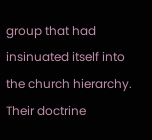group that had insinuated itself into the church hierarchy. Their doctrine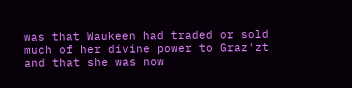was that Waukeen had traded or sold much of her divine power to Graz'zt and that she was now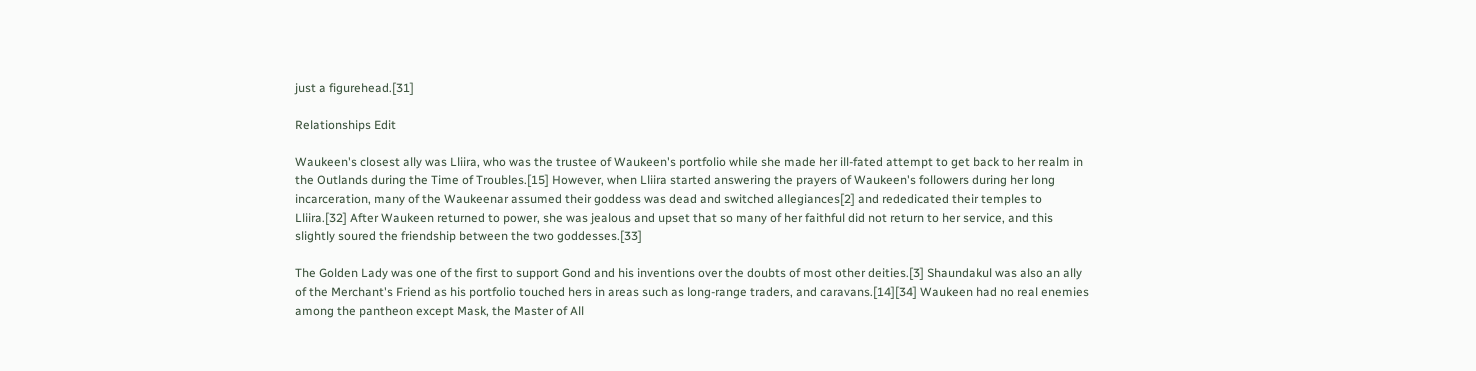just a figurehead.[31]

Relationships Edit

Waukeen's closest ally was Lliira, who was the trustee of Waukeen's portfolio while she made her ill-fated attempt to get back to her realm in the Outlands during the Time of Troubles.[15] However, when Lliira started answering the prayers of Waukeen's followers during her long incarceration, many of the Waukeenar assumed their goddess was dead and switched allegiances[2] and rededicated their temples to Lliira.[32] After Waukeen returned to power, she was jealous and upset that so many of her faithful did not return to her service, and this slightly soured the friendship between the two goddesses.[33]

The Golden Lady was one of the first to support Gond and his inventions over the doubts of most other deities.[3] Shaundakul was also an ally of the Merchant's Friend as his portfolio touched hers in areas such as long-range traders, and caravans.[14][34] Waukeen had no real enemies among the pantheon except Mask, the Master of All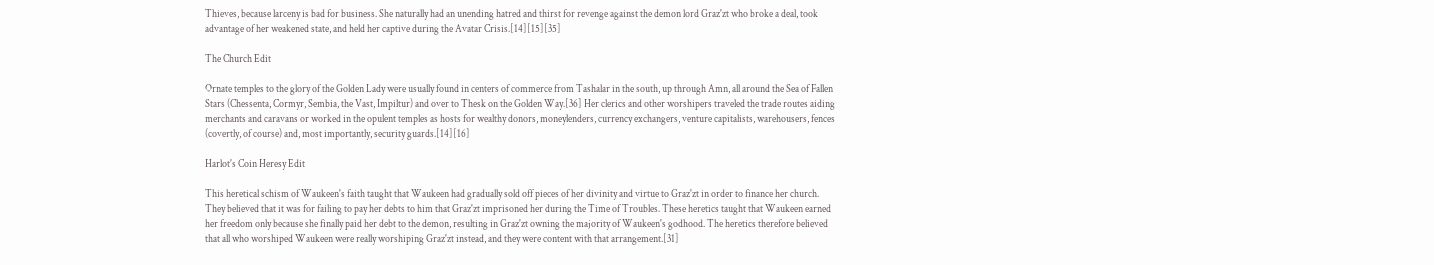Thieves, because larceny is bad for business. She naturally had an unending hatred and thirst for revenge against the demon lord Graz'zt who broke a deal, took advantage of her weakened state, and held her captive during the Avatar Crisis.[14][15][35]

The Church Edit

Ornate temples to the glory of the Golden Lady were usually found in centers of commerce from Tashalar in the south, up through Amn, all around the Sea of Fallen Stars (Chessenta, Cormyr, Sembia, the Vast, Impiltur) and over to Thesk on the Golden Way.[36] Her clerics and other worshipers traveled the trade routes aiding merchants and caravans or worked in the opulent temples as hosts for wealthy donors, moneylenders, currency exchangers, venture capitalists, warehousers, fences (covertly, of course) and, most importantly, security guards.[14][16]

Harlot's Coin Heresy Edit

This heretical schism of Waukeen's faith taught that Waukeen had gradually sold off pieces of her divinity and virtue to Graz'zt in order to finance her church. They believed that it was for failing to pay her debts to him that Graz'zt imprisoned her during the Time of Troubles. These heretics taught that Waukeen earned her freedom only because she finally paid her debt to the demon, resulting in Graz'zt owning the majority of Waukeen's godhood. The heretics therefore believed that all who worshiped Waukeen were really worshiping Graz'zt instead, and they were content with that arrangement.[31]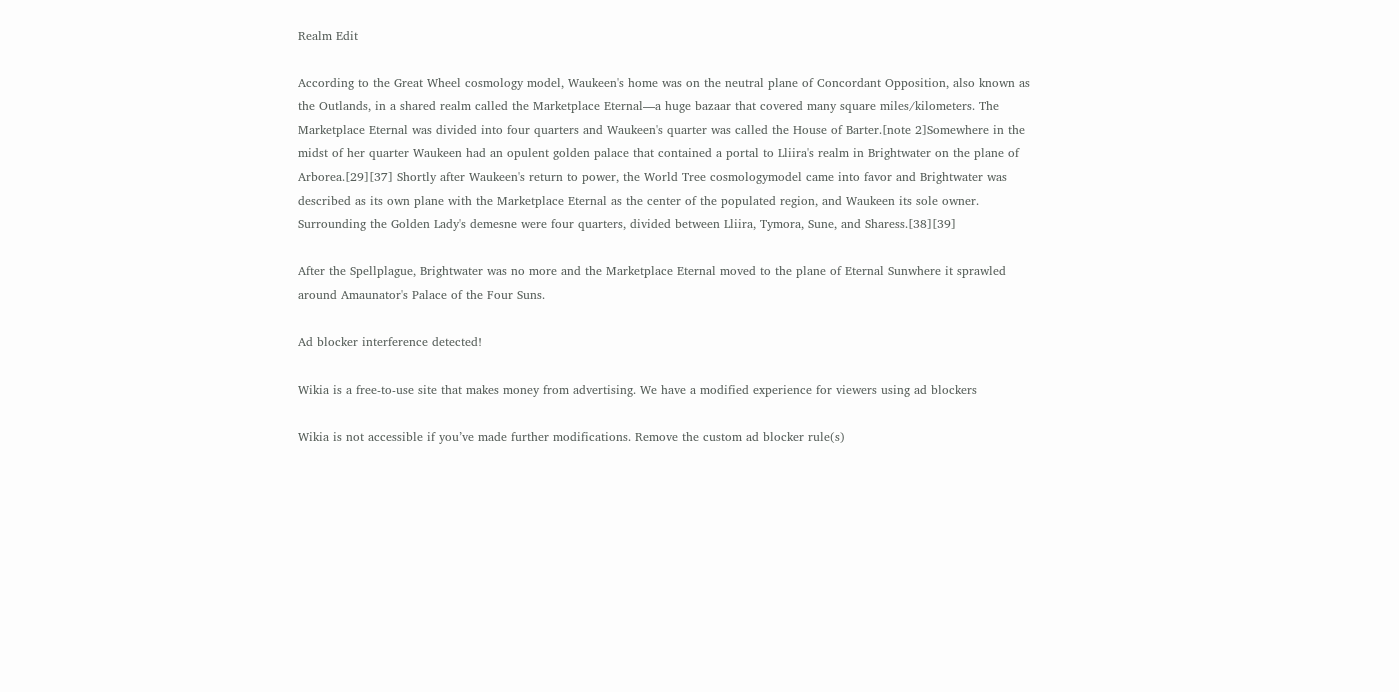Realm Edit

According to the Great Wheel cosmology model, Waukeen's home was on the neutral plane of Concordant Opposition, also known as the Outlands, in a shared realm called the Marketplace Eternal—a huge bazaar that covered many square miles/kilometers. The Marketplace Eternal was divided into four quarters and Waukeen's quarter was called the House of Barter.[note 2]Somewhere in the midst of her quarter Waukeen had an opulent golden palace that contained a portal to Lliira's realm in Brightwater on the plane of Arborea.[29][37] Shortly after Waukeen's return to power, the World Tree cosmologymodel came into favor and Brightwater was described as its own plane with the Marketplace Eternal as the center of the populated region, and Waukeen its sole owner. Surrounding the Golden Lady's demesne were four quarters, divided between Lliira, Tymora, Sune, and Sharess.[38][39]

After the Spellplague, Brightwater was no more and the Marketplace Eternal moved to the plane of Eternal Sunwhere it sprawled around Amaunator's Palace of the Four Suns.

Ad blocker interference detected!

Wikia is a free-to-use site that makes money from advertising. We have a modified experience for viewers using ad blockers

Wikia is not accessible if you’ve made further modifications. Remove the custom ad blocker rule(s)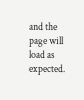and the page will load as expected.